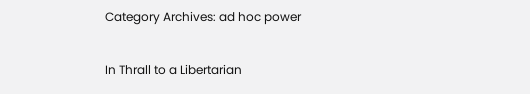Category Archives: ad hoc power

In Thrall to a Libertarian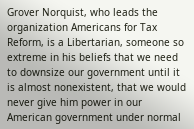Grover Norquist, who leads the organization Americans for Tax Reform, is a Libertarian, someone so extreme in his beliefs that we need to downsize our government until it is almost nonexistent, that we would never give him power in our American government under normal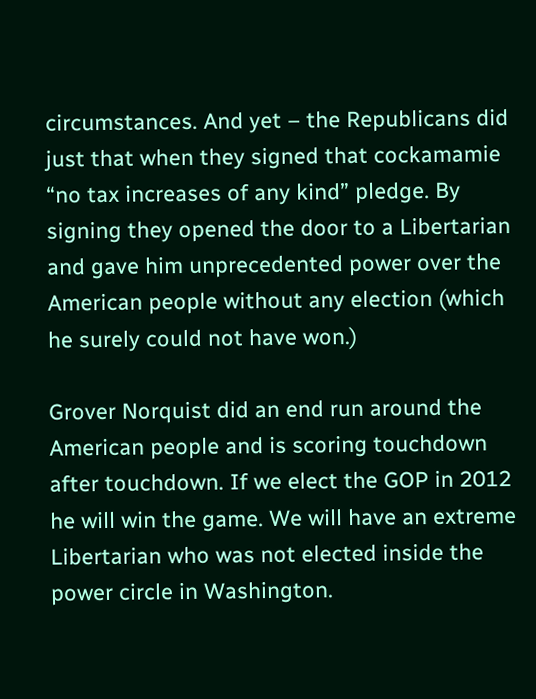circumstances. And yet – the Republicans did just that when they signed that cockamamie “no tax increases of any kind” pledge. By signing they opened the door to a Libertarian and gave him unprecedented power over the American people without any election (which he surely could not have won.)

Grover Norquist did an end run around the American people and is scoring touchdown after touchdown. If we elect the GOP in 2012 he will win the game. We will have an extreme Libertarian who was not elected inside the power circle in Washington.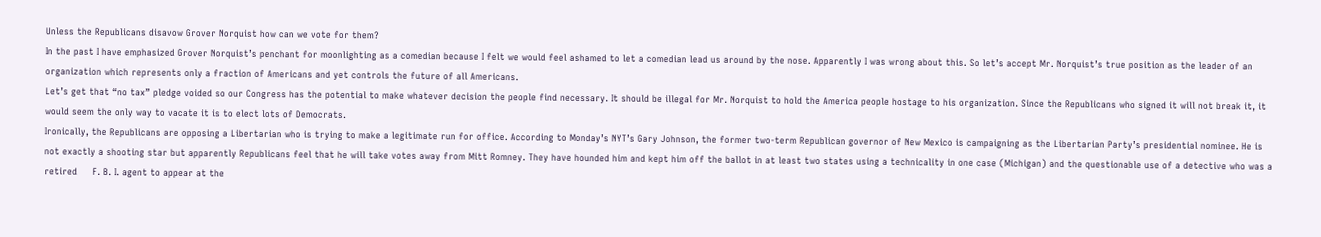Unless the Republicans disavow Grover Norquist how can we vote for them?
In the past I have emphasized Grover Norquist’s penchant for moonlighting as a comedian because I felt we would feel ashamed to let a comedian lead us around by the nose. Apparently I was wrong about this. So let’s accept Mr. Norquist’s true position as the leader of an organization which represents only a fraction of Americans and yet controls the future of all Americans.
Let’s get that “no tax” pledge voided so our Congress has the potential to make whatever decision the people find necessary. It should be illegal for Mr. Norquist to hold the America people hostage to his organization. Since the Republicans who signed it will not break it, it would seem the only way to vacate it is to elect lots of Democrats.
Ironically, the Republicans are opposing a Libertarian who is trying to make a legitimate run for office. According to Monday’s NYT’s Gary Johnson, the former two-term Republican governor of New Mexico is campaigning as the Libertarian Party’s presidential nominee. He is not exactly a shooting star but apparently Republicans feel that he will take votes away from Mitt Romney. They have hounded him and kept him off the ballot in at least two states using a technicality in one case (Michigan) and the questionable use of a detective who was a retired     F. B. I. agent to appear at the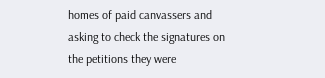homes of paid canvassers and asking to check the signatures on the petitions they were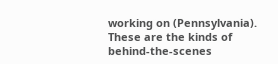working on (Pennsylvania). These are the kinds of behind-the-scenes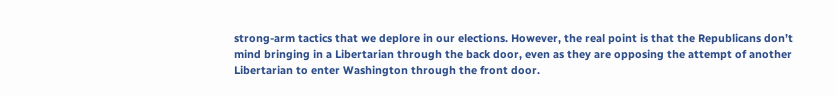strong-arm tactics that we deplore in our elections. However, the real point is that the Republicans don’t mind bringing in a Libertarian through the back door, even as they are opposing the attempt of another Libertarian to enter Washington through the front door.